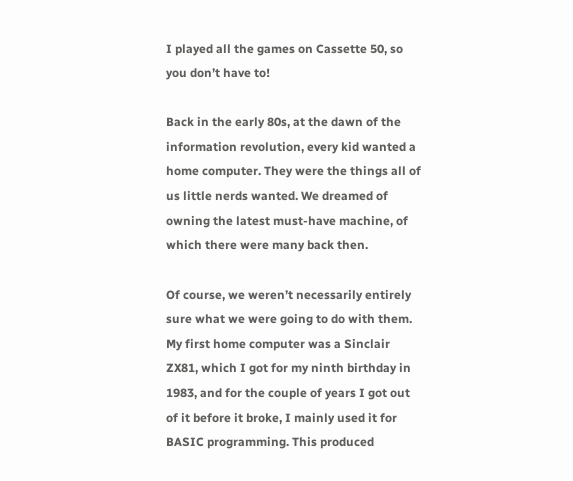I played all the games on Cassette 50, so you don’t have to!

Back in the early 80s, at the dawn of the information revolution, every kid wanted a home computer. They were the things all of us little nerds wanted. We dreamed of owning the latest must-have machine, of which there were many back then.

Of course, we weren’t necessarily entirely sure what we were going to do with them. My first home computer was a Sinclair ZX81, which I got for my ninth birthday in 1983, and for the couple of years I got out of it before it broke, I mainly used it for BASIC programming. This produced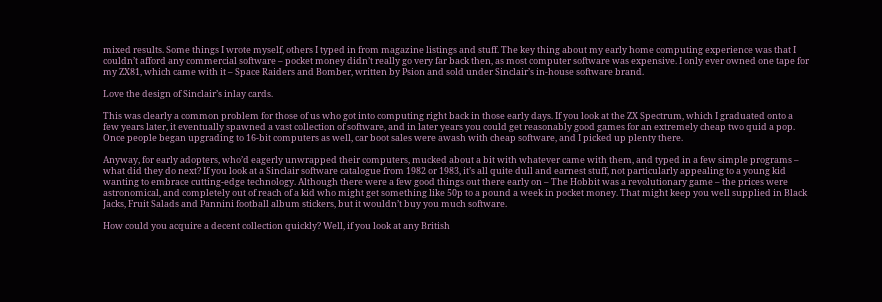mixed results. Some things I wrote myself, others I typed in from magazine listings and stuff. The key thing about my early home computing experience was that I couldn’t afford any commercial software – pocket money didn’t really go very far back then, as most computer software was expensive. I only ever owned one tape for my ZX81, which came with it – Space Raiders and Bomber, written by Psion and sold under Sinclair’s in-house software brand.

Love the design of Sinclair’s inlay cards.

This was clearly a common problem for those of us who got into computing right back in those early days. If you look at the ZX Spectrum, which I graduated onto a few years later, it eventually spawned a vast collection of software, and in later years you could get reasonably good games for an extremely cheap two quid a pop. Once people began upgrading to 16-bit computers as well, car boot sales were awash with cheap software, and I picked up plenty there.

Anyway, for early adopters, who’d eagerly unwrapped their computers, mucked about a bit with whatever came with them, and typed in a few simple programs – what did they do next? If you look at a Sinclair software catalogue from 1982 or 1983, it’s all quite dull and earnest stuff, not particularly appealing to a young kid wanting to embrace cutting-edge technology. Although there were a few good things out there early on – The Hobbit was a revolutionary game – the prices were astronomical, and completely out of reach of a kid who might get something like 50p to a pound a week in pocket money. That might keep you well supplied in Black Jacks, Fruit Salads and Pannini football album stickers, but it wouldn’t buy you much software.

How could you acquire a decent collection quickly? Well, if you look at any British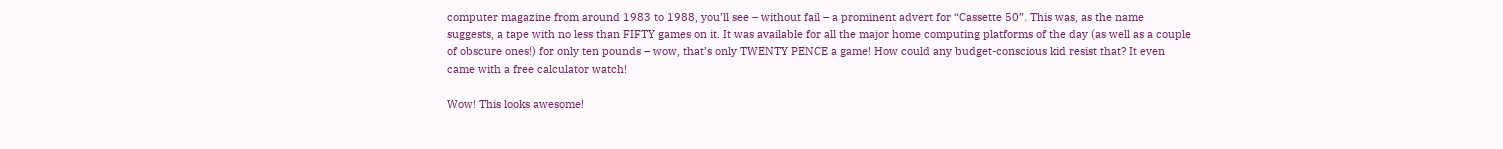computer magazine from around 1983 to 1988, you’ll see – without fail – a prominent advert for “Cassette 50”. This was, as the name suggests, a tape with no less than FIFTY games on it. It was available for all the major home computing platforms of the day (as well as a couple of obscure ones!) for only ten pounds – wow, that’s only TWENTY PENCE a game! How could any budget-conscious kid resist that? It even came with a free calculator watch!

Wow! This looks awesome!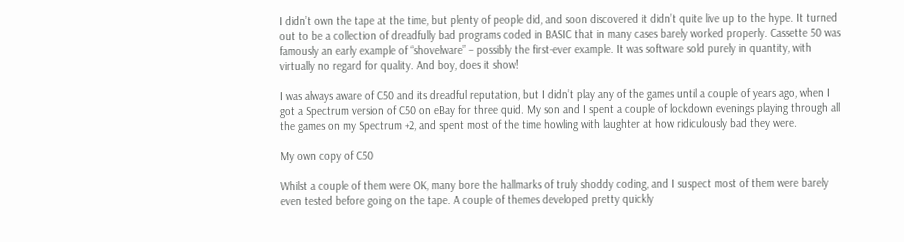I didn’t own the tape at the time, but plenty of people did, and soon discovered it didn’t quite live up to the hype. It turned out to be a collection of dreadfully bad programs coded in BASIC that in many cases barely worked properly. Cassette 50 was famously an early example of “shovelware” – possibly the first-ever example. It was software sold purely in quantity, with virtually no regard for quality. And boy, does it show!

I was always aware of C50 and its dreadful reputation, but I didn’t play any of the games until a couple of years ago, when I got a Spectrum version of C50 on eBay for three quid. My son and I spent a couple of lockdown evenings playing through all the games on my Spectrum +2, and spent most of the time howling with laughter at how ridiculously bad they were.

My own copy of C50

Whilst a couple of them were OK, many bore the hallmarks of truly shoddy coding, and I suspect most of them were barely even tested before going on the tape. A couple of themes developed pretty quickly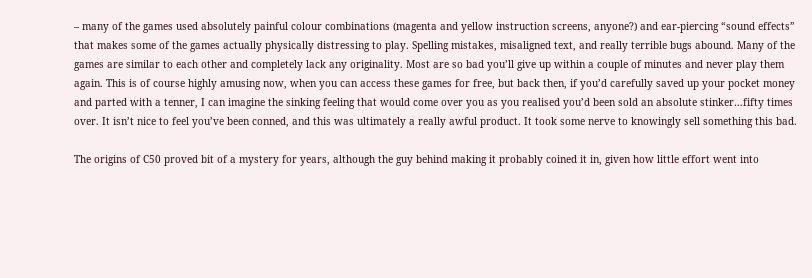– many of the games used absolutely painful colour combinations (magenta and yellow instruction screens, anyone?) and ear-piercing “sound effects” that makes some of the games actually physically distressing to play. Spelling mistakes, misaligned text, and really terrible bugs abound. Many of the games are similar to each other and completely lack any originality. Most are so bad you’ll give up within a couple of minutes and never play them again. This is of course highly amusing now, when you can access these games for free, but back then, if you’d carefully saved up your pocket money and parted with a tenner, I can imagine the sinking feeling that would come over you as you realised you’d been sold an absolute stinker…fifty times over. It isn’t nice to feel you’ve been conned, and this was ultimately a really awful product. It took some nerve to knowingly sell something this bad.

The origins of C50 proved bit of a mystery for years, although the guy behind making it probably coined it in, given how little effort went into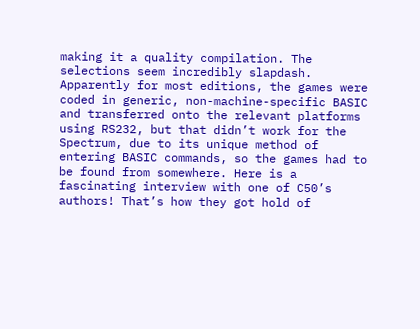making it a quality compilation. The selections seem incredibly slapdash. Apparently for most editions, the games were coded in generic, non-machine-specific BASIC and transferred onto the relevant platforms using RS232, but that didn’t work for the Spectrum, due to its unique method of entering BASIC commands, so the games had to be found from somewhere. Here is a fascinating interview with one of C50’s authors! That’s how they got hold of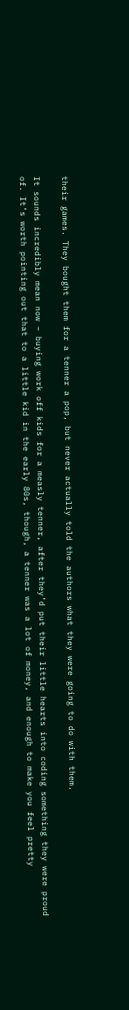their games. They bought them for a tenner a pop, but never actually told the authors what they were going to do with them.

It sounds incredibly mean now – buying work off kids for a measly tenner, after they’d put their little hearts into coding something they were proud of. It’s worth pointing out that to a little kid in the early 80s, though, a tenner was a lot of money, and enough to make you feel pretty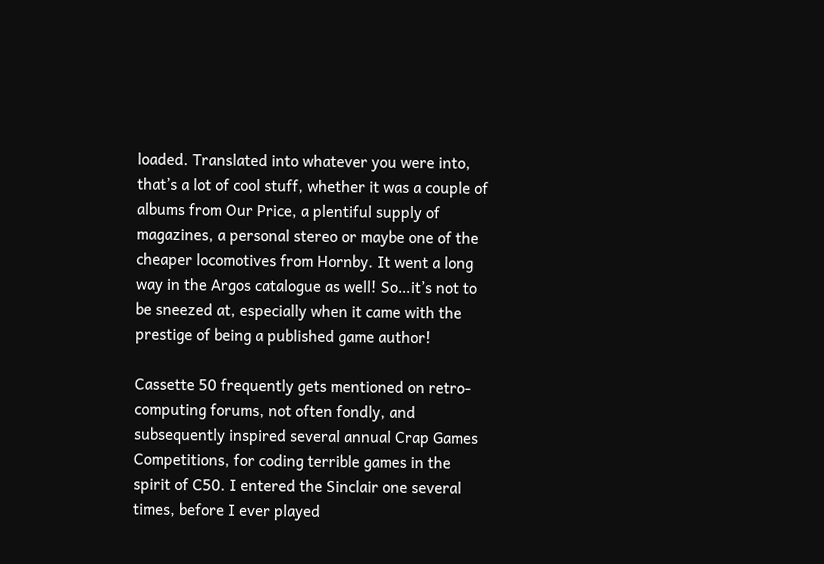loaded. Translated into whatever you were into, that’s a lot of cool stuff, whether it was a couple of albums from Our Price, a plentiful supply of magazines, a personal stereo or maybe one of the cheaper locomotives from Hornby. It went a long way in the Argos catalogue as well! So…it’s not to be sneezed at, especially when it came with the prestige of being a published game author!

Cassette 50 frequently gets mentioned on retro-computing forums, not often fondly, and subsequently inspired several annual Crap Games Competitions, for coding terrible games in the spirit of C50. I entered the Sinclair one several times, before I ever played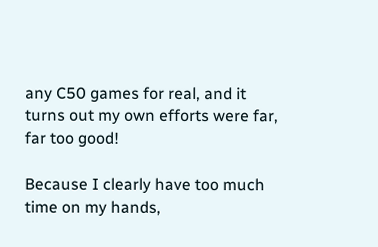any C50 games for real, and it turns out my own efforts were far, far too good!

Because I clearly have too much time on my hands,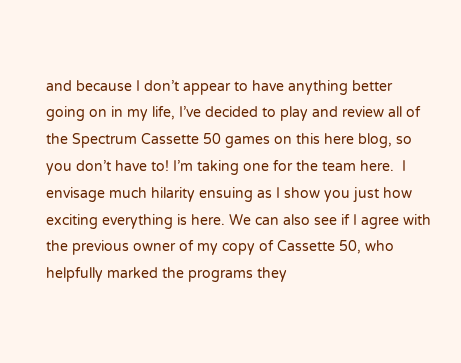and because I don’t appear to have anything better going on in my life, I’ve decided to play and review all of the Spectrum Cassette 50 games on this here blog, so you don’t have to! I’m taking one for the team here.  I envisage much hilarity ensuing as I show you just how exciting everything is here. We can also see if I agree with the previous owner of my copy of Cassette 50, who helpfully marked the programs they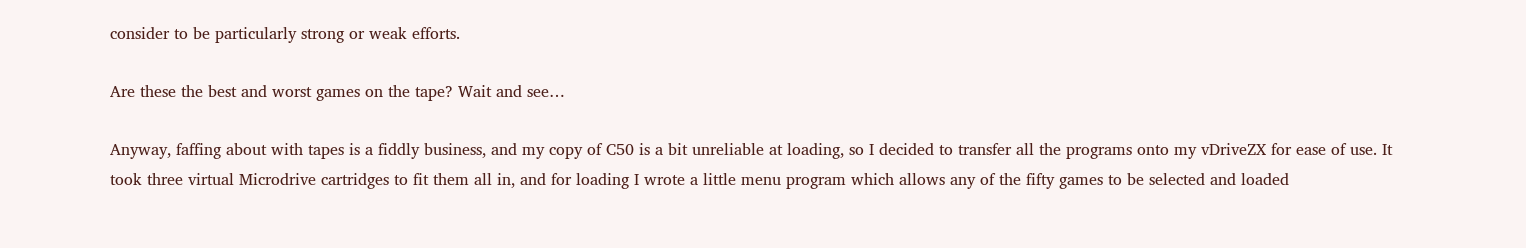consider to be particularly strong or weak efforts.

Are these the best and worst games on the tape? Wait and see…

Anyway, faffing about with tapes is a fiddly business, and my copy of C50 is a bit unreliable at loading, so I decided to transfer all the programs onto my vDriveZX for ease of use. It took three virtual Microdrive cartridges to fit them all in, and for loading I wrote a little menu program which allows any of the fifty games to be selected and loaded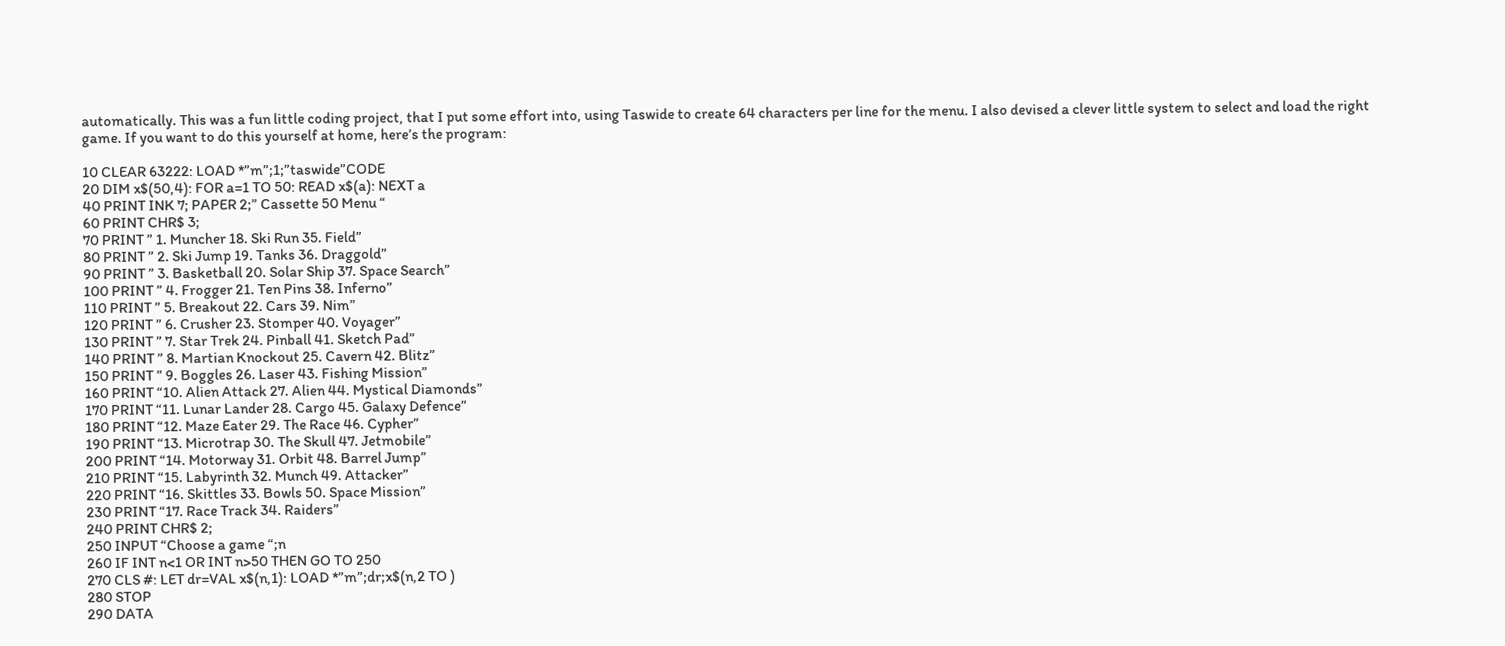automatically. This was a fun little coding project, that I put some effort into, using Taswide to create 64 characters per line for the menu. I also devised a clever little system to select and load the right game. If you want to do this yourself at home, here’s the program:

10 CLEAR 63222: LOAD *”m”;1;”taswide”CODE
20 DIM x$(50,4): FOR a=1 TO 50: READ x$(a): NEXT a
40 PRINT INK 7; PAPER 2;” Cassette 50 Menu “
60 PRINT CHR$ 3;
70 PRINT ” 1. Muncher 18. Ski Run 35. Field”
80 PRINT ” 2. Ski Jump 19. Tanks 36. Draggold”
90 PRINT ” 3. Basketball 20. Solar Ship 37. Space Search”
100 PRINT ” 4. Frogger 21. Ten Pins 38. Inferno”
110 PRINT ” 5. Breakout 22. Cars 39. Nim”
120 PRINT ” 6. Crusher 23. Stomper 40. Voyager”
130 PRINT ” 7. Star Trek 24. Pinball 41. Sketch Pad”
140 PRINT ” 8. Martian Knockout 25. Cavern 42. Blitz”
150 PRINT ” 9. Boggles 26. Laser 43. Fishing Mission”
160 PRINT “10. Alien Attack 27. Alien 44. Mystical Diamonds”
170 PRINT “11. Lunar Lander 28. Cargo 45. Galaxy Defence”
180 PRINT “12. Maze Eater 29. The Race 46. Cypher”
190 PRINT “13. Microtrap 30. The Skull 47. Jetmobile”
200 PRINT “14. Motorway 31. Orbit 48. Barrel Jump”
210 PRINT “15. Labyrinth 32. Munch 49. Attacker”
220 PRINT “16. Skittles 33. Bowls 50. Space Mission”
230 PRINT “17. Race Track 34. Raiders”
240 PRINT CHR$ 2;
250 INPUT “Choose a game “;n
260 IF INT n<1 OR INT n>50 THEN GO TO 250
270 CLS #: LET dr=VAL x$(n,1): LOAD *”m”;dr;x$(n,2 TO )
280 STOP
290 DATA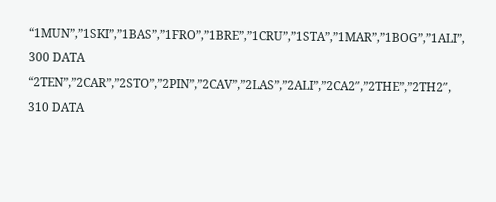“1MUN”,”1SKI”,”1BAS”,”1FRO”,”1BRE”,”1CRU”,”1STA”,”1MAR”,”1BOG”,”1ALI”,
300 DATA “2TEN”,”2CAR”,”2STO”,”2PIN”,”2CAV”,”2LAS”,”2ALI”,”2CA2″,”2THE”,”2TH2″,
310 DATA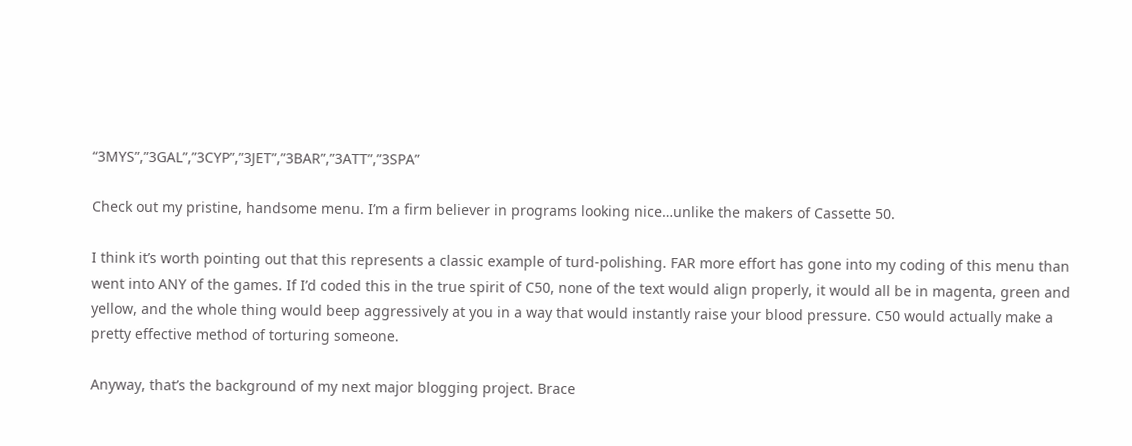“3MYS”,”3GAL”,”3CYP”,”3JET”,”3BAR”,”3ATT”,”3SPA”

Check out my pristine, handsome menu. I’m a firm believer in programs looking nice…unlike the makers of Cassette 50.

I think it’s worth pointing out that this represents a classic example of turd-polishing. FAR more effort has gone into my coding of this menu than went into ANY of the games. If I’d coded this in the true spirit of C50, none of the text would align properly, it would all be in magenta, green and yellow, and the whole thing would beep aggressively at you in a way that would instantly raise your blood pressure. C50 would actually make a pretty effective method of torturing someone.

Anyway, that’s the background of my next major blogging project. Brace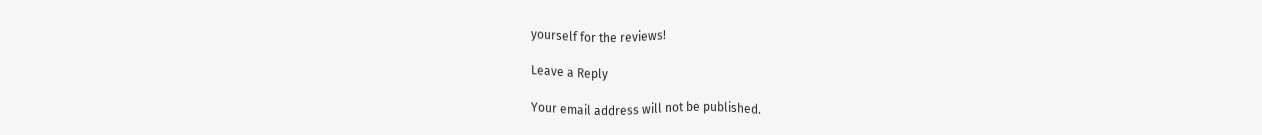yourself for the reviews!

Leave a Reply

Your email address will not be published.